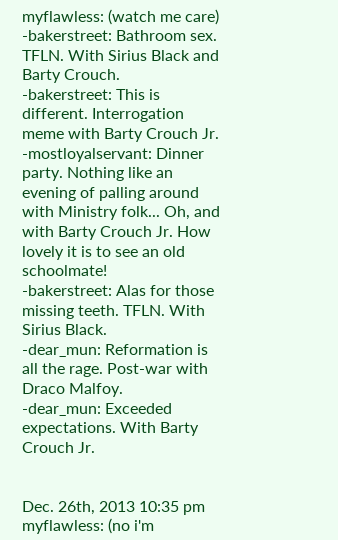myflawless: (watch me care)
-bakerstreet: Bathroom sex. TFLN. With Sirius Black and Barty Crouch.
-bakerstreet: This is different. Interrogation meme with Barty Crouch Jr.
-mostloyalservant: Dinner party. Nothing like an evening of palling around with Ministry folk... Oh, and with Barty Crouch Jr. How lovely it is to see an old schoolmate!
-bakerstreet: Alas for those missing teeth. TFLN. With Sirius Black.
-dear_mun: Reformation is all the rage. Post-war with Draco Malfoy.
-dear_mun: Exceeded expectations. With Barty Crouch Jr.


Dec. 26th, 2013 10:35 pm
myflawless: (no i'm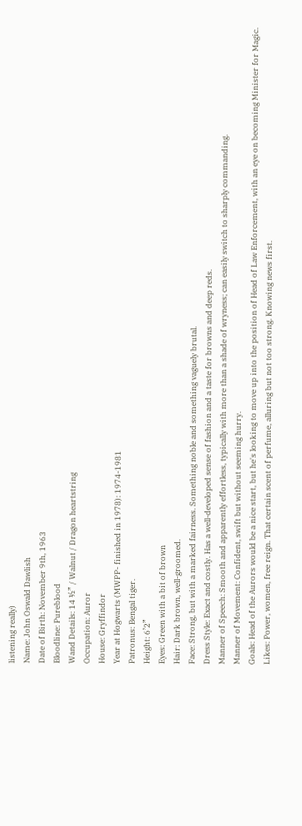listening really)
Name: John Oswald Dawlish
Date of Birth: November 9th, 1963
Bloodline: Pureblood
Wand Details: 14 ½” / Walnut / Dragon heartstring
Occupation: Auror
House: Gryffindor
Year at Hogwarts (MWPP- finished in 1978): 1974-1981
Patronus: Bengal tiger.
Height: 6’2”
Eyes: Green with a bit of brown
Hair: Dark brown, well-groomed.
Face: Strong, but with a marked fairness. Something noble and something vaguely brutal.
Dress Style: Exact and costly. Has a well-developed sense of fashion and a taste for browns and deep reds.
Manner of Speech: Smooth and apparently effortless, typically with more than a shade of wryness; can easily switch to sharply commanding.
Manner of Movement: Confident, swift but without seeming hurry.
Goals: Head of the Aurors would be a nice start, but he's looking to move up into the position of Head of Law Enforcement, with an eye on becoming Minister for Magic.
Likes: Power, women, free reign. That certain scent of perfume, alluring but not too strong. Knowing news first.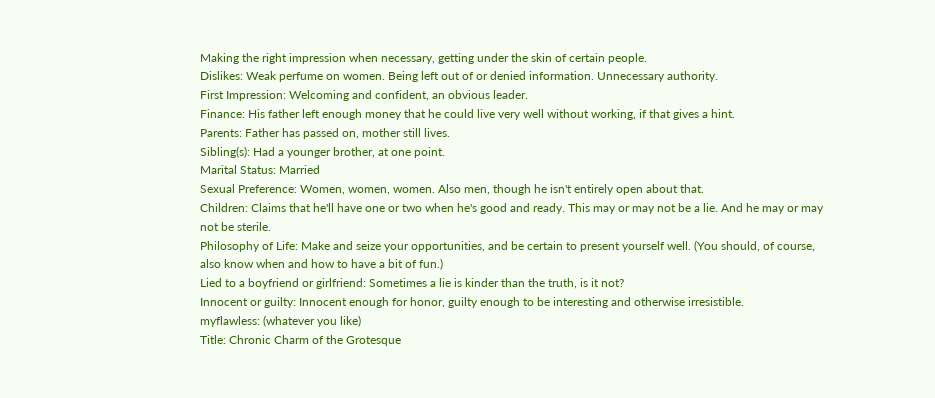Making the right impression when necessary, getting under the skin of certain people.
Dislikes: Weak perfume on women. Being left out of or denied information. Unnecessary authority.
First Impression: Welcoming and confident, an obvious leader.
Finance: His father left enough money that he could live very well without working, if that gives a hint.
Parents: Father has passed on, mother still lives.
Sibling(s): Had a younger brother, at one point.
Marital Status: Married
Sexual Preference: Women, women, women. Also men, though he isn't entirely open about that.
Children: Claims that he'll have one or two when he's good and ready. This may or may not be a lie. And he may or may not be sterile.
Philosophy of Life: Make and seize your opportunities, and be certain to present yourself well. (You should, of course, also know when and how to have a bit of fun.)
Lied to a boyfriend or girlfriend: Sometimes a lie is kinder than the truth, is it not?
Innocent or guilty: Innocent enough for honor, guilty enough to be interesting and otherwise irresistible.
myflawless: (whatever you like)
Title: Chronic Charm of the Grotesque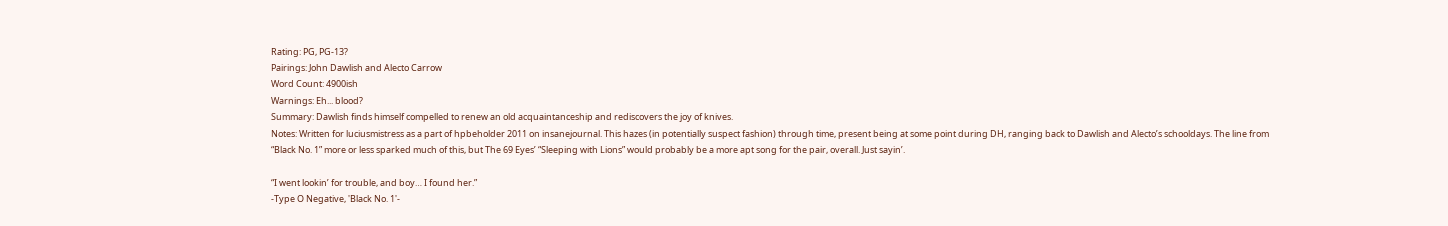Rating: PG, PG-13?
Pairings: John Dawlish and Alecto Carrow
Word Count: 4900ish
Warnings: Eh... blood?
Summary: Dawlish finds himself compelled to renew an old acquaintanceship and rediscovers the joy of knives.
Notes: Written for luciusmistress as a part of hpbeholder 2011 on insanejournal. This hazes (in potentially suspect fashion) through time, present being at some point during DH, ranging back to Dawlish and Alecto’s schooldays. The line from “Black No. 1” more or less sparked much of this, but The 69 Eyes’ “Sleeping with Lions” would probably be a more apt song for the pair, overall. Just sayin’.

“I went lookin’ for trouble, and boy… I found her.”
-Type O Negative, 'Black No. 1'-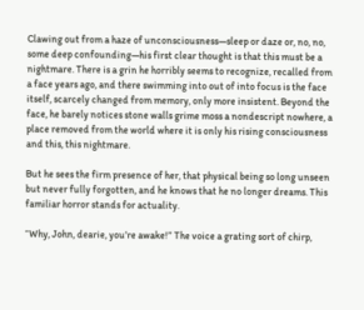Clawing out from a haze of unconsciousness—sleep or daze or, no, no, some deep confounding—his first clear thought is that this must be a nightmare. There is a grin he horribly seems to recognize, recalled from a face years ago, and there swimming into out of into focus is the face itself, scarcely changed from memory, only more insistent. Beyond the face, he barely notices stone walls grime moss a nondescript nowhere, a place removed from the world where it is only his rising consciousness and this, this nightmare.

But he sees the firm presence of her, that physical being so long unseen but never fully forgotten, and he knows that he no longer dreams. This familiar horror stands for actuality.

“Why, John, dearie, you’re awake!” The voice a grating sort of chirp,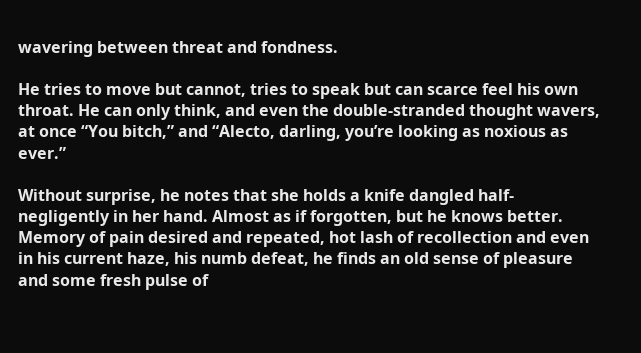wavering between threat and fondness.

He tries to move but cannot, tries to speak but can scarce feel his own throat. He can only think, and even the double-stranded thought wavers, at once “You bitch,” and “Alecto, darling, you’re looking as noxious as ever.”

Without surprise, he notes that she holds a knife dangled half-negligently in her hand. Almost as if forgotten, but he knows better. Memory of pain desired and repeated, hot lash of recollection and even in his current haze, his numb defeat, he finds an old sense of pleasure and some fresh pulse of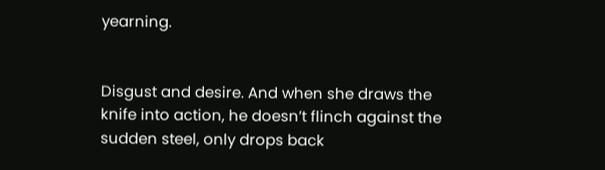yearning.


Disgust and desire. And when she draws the knife into action, he doesn’t flinch against the sudden steel, only drops back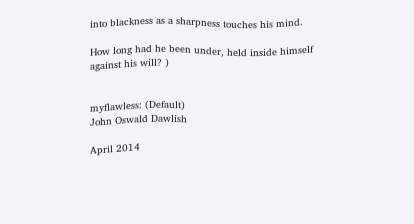into blackness as a sharpness touches his mind.

How long had he been under, held inside himself against his will? )


myflawless: (Default)
John Oswald Dawlish

April 2014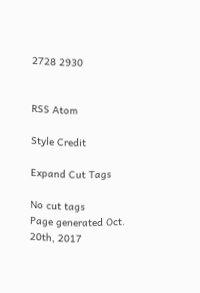2728 2930


RSS Atom

Style Credit

Expand Cut Tags

No cut tags
Page generated Oct. 20th, 2017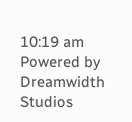10:19 am
Powered by Dreamwidth Studios